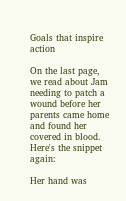Goals that inspire action

On the last page, we read about Jam needing to patch a wound before her parents came home and found her covered in blood. Here's the snippet again:

Her hand was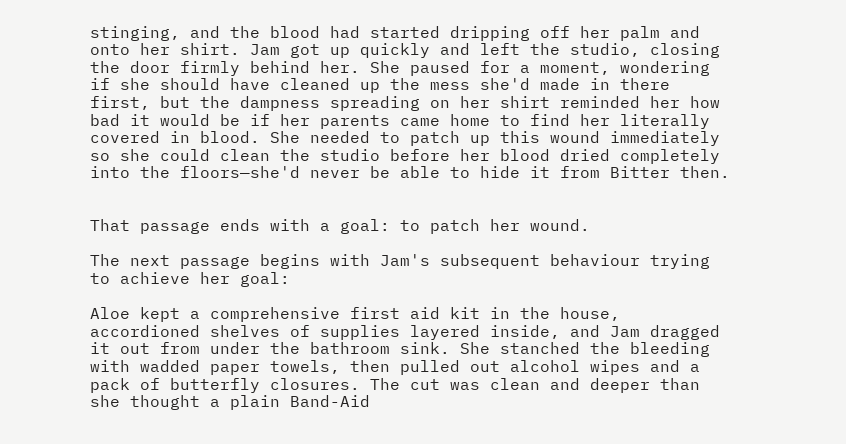stinging, and the blood had started dripping off her palm and onto her shirt. Jam got up quickly and left the studio, closing the door firmly behind her. She paused for a moment, wondering if she should have cleaned up the mess she'd made in there first, but the dampness spreading on her shirt reminded her how bad it would be if her parents came home to find her literally covered in blood. She needed to patch up this wound immediately so she could clean the studio before her blood dried completely into the floors—she'd never be able to hide it from Bitter then.


That passage ends with a goal: to patch her wound.

The next passage begins with Jam's subsequent behaviour trying to achieve her goal:

Aloe kept a comprehensive first aid kit in the house, accordioned shelves of supplies layered inside, and Jam dragged it out from under the bathroom sink. She stanched the bleeding with wadded paper towels, then pulled out alcohol wipes and a pack of butterfly closures. The cut was clean and deeper than she thought a plain Band-Aid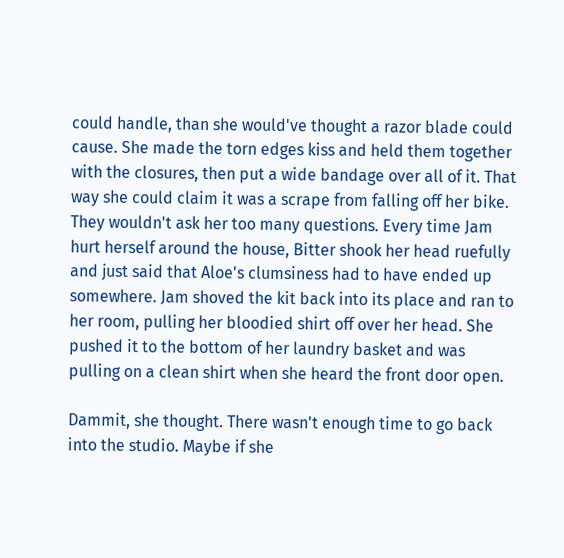could handle, than she would've thought a razor blade could cause. She made the torn edges kiss and held them together with the closures, then put a wide bandage over all of it. That way she could claim it was a scrape from falling off her bike. They wouldn't ask her too many questions. Every time Jam hurt herself around the house, Bitter shook her head ruefully and just said that Aloe's clumsiness had to have ended up somewhere. Jam shoved the kit back into its place and ran to her room, pulling her bloodied shirt off over her head. She pushed it to the bottom of her laundry basket and was pulling on a clean shirt when she heard the front door open.

Dammit, she thought. There wasn't enough time to go back into the studio. Maybe if she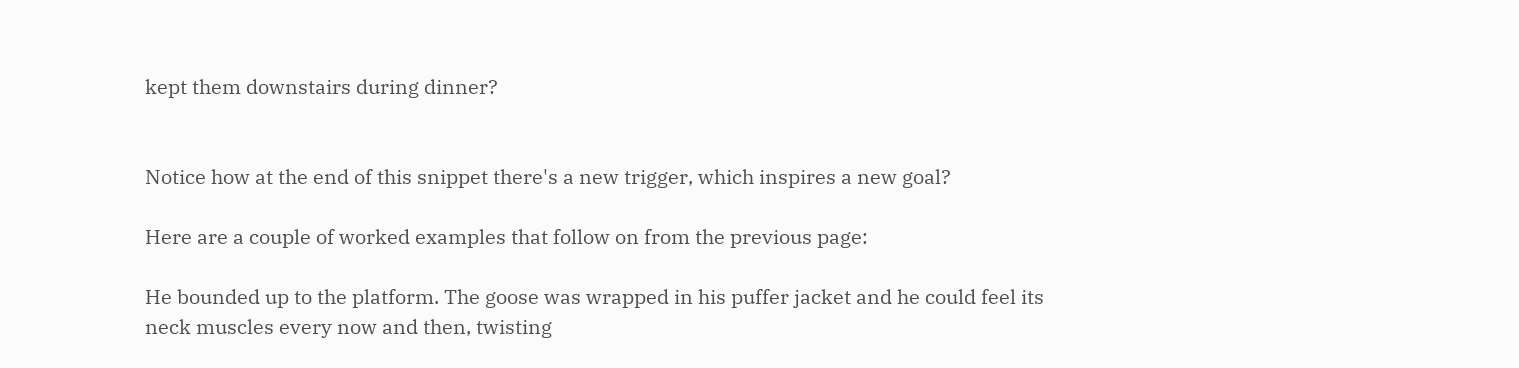kept them downstairs during dinner?


Notice how at the end of this snippet there's a new trigger, which inspires a new goal?

Here are a couple of worked examples that follow on from the previous page:

He bounded up to the platform. The goose was wrapped in his puffer jacket and he could feel its neck muscles every now and then, twisting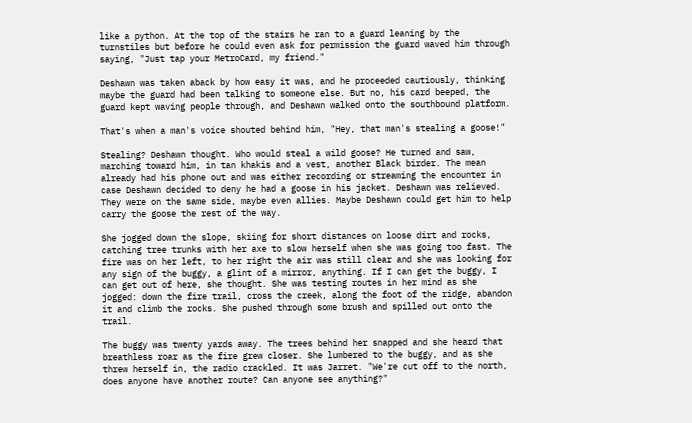like a python. At the top of the stairs he ran to a guard leaning by the turnstiles but before he could even ask for permission the guard waved him through saying, "Just tap your MetroCard, my friend."

Deshawn was taken aback by how easy it was, and he proceeded cautiously, thinking maybe the guard had been talking to someone else. But no, his card beeped, the guard kept waving people through, and Deshawn walked onto the southbound platform.

That's when a man's voice shouted behind him, "Hey, that man's stealing a goose!"

Stealing? Deshawn thought. Who would steal a wild goose? He turned and saw, marching toward him, in tan khakis and a vest, another Black birder. The mean already had his phone out and was either recording or streaming the encounter in case Deshawn decided to deny he had a goose in his jacket. Deshawn was relieved. They were on the same side, maybe even allies. Maybe Deshawn could get him to help carry the goose the rest of the way.

She jogged down the slope, skiing for short distances on loose dirt and rocks, catching tree trunks with her axe to slow herself when she was going too fast. The fire was on her left, to her right the air was still clear and she was looking for any sign of the buggy, a glint of a mirror, anything. If I can get the buggy, I can get out of here, she thought. She was testing routes in her mind as she jogged: down the fire trail, cross the creek, along the foot of the ridge, abandon it and climb the rocks. She pushed through some brush and spilled out onto the trail.

The buggy was twenty yards away. The trees behind her snapped and she heard that breathless roar as the fire grew closer. She lumbered to the buggy, and as she threw herself in, the radio crackled. It was Jarret. "We're cut off to the north, does anyone have another route? Can anyone see anything?"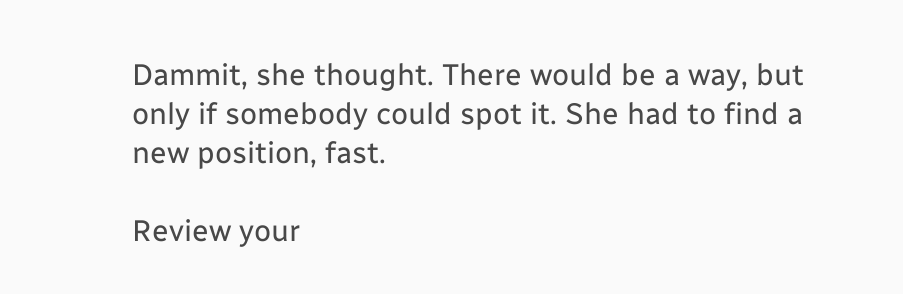Dammit, she thought. There would be a way, but only if somebody could spot it. She had to find a new position, fast.

Review your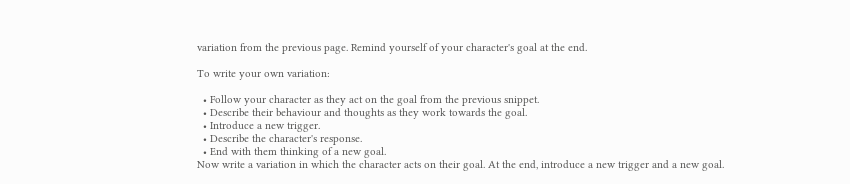variation from the previous page. Remind yourself of your character's goal at the end.

To write your own variation:

  • Follow your character as they act on the goal from the previous snippet.
  • Describe their behaviour and thoughts as they work towards the goal.
  • Introduce a new trigger.
  • Describe the character's response.
  • End with them thinking of a new goal.
Now write a variation in which the character acts on their goal. At the end, introduce a new trigger and a new goal.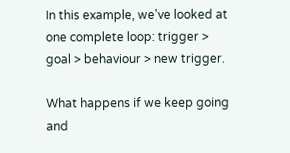In this example, we've looked at one complete loop: trigger > goal > behaviour > new trigger.

What happens if we keep going and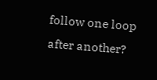follow one loop after another?